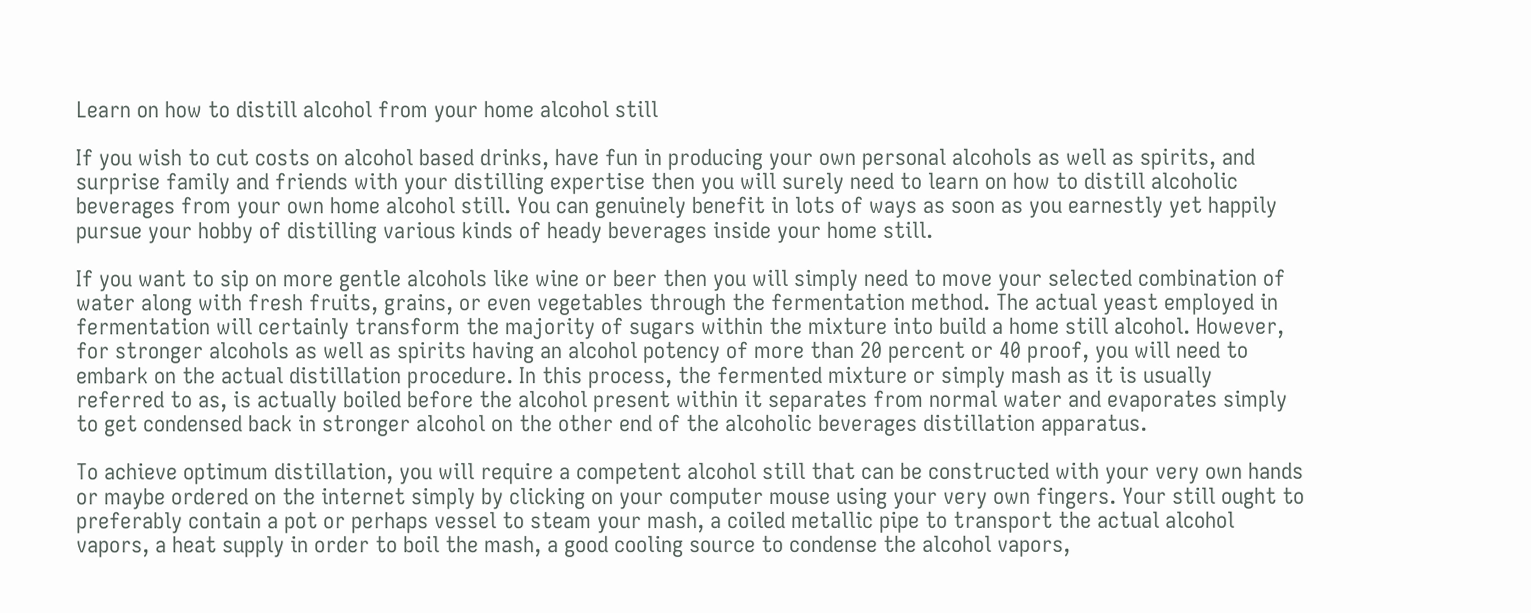Learn on how to distill alcohol from your home alcohol still

If you wish to cut costs on alcohol based drinks, have fun in producing your own personal alcohols as well as spirits, and surprise family and friends with your distilling expertise then you will surely need to learn on how to distill alcoholic beverages from your own home alcohol still. You can genuinely benefit in lots of ways as soon as you earnestly yet happily pursue your hobby of distilling various kinds of heady beverages inside your home still.

If you want to sip on more gentle alcohols like wine or beer then you will simply need to move your selected combination of water along with fresh fruits, grains, or even vegetables through the fermentation method. The actual yeast employed in fermentation will certainly transform the majority of sugars within the mixture into build a home still alcohol. However, for stronger alcohols as well as spirits having an alcohol potency of more than 20 percent or 40 proof, you will need to embark on the actual distillation procedure. In this process, the fermented mixture or simply mash as it is usually referred to as, is actually boiled before the alcohol present within it separates from normal water and evaporates simply to get condensed back in stronger alcohol on the other end of the alcoholic beverages distillation apparatus.

To achieve optimum distillation, you will require a competent alcohol still that can be constructed with your very own hands or maybe ordered on the internet simply by clicking on your computer mouse using your very own fingers. Your still ought to preferably contain a pot or perhaps vessel to steam your mash, a coiled metallic pipe to transport the actual alcohol vapors, a heat supply in order to boil the mash, a good cooling source to condense the alcohol vapors,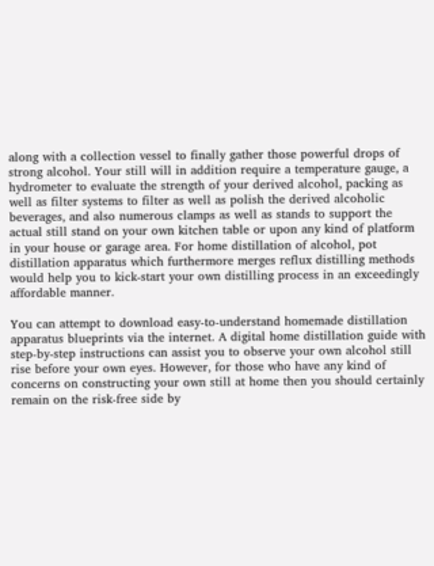along with a collection vessel to finally gather those powerful drops of strong alcohol. Your still will in addition require a temperature gauge, a hydrometer to evaluate the strength of your derived alcohol, packing as well as filter systems to filter as well as polish the derived alcoholic beverages, and also numerous clamps as well as stands to support the actual still stand on your own kitchen table or upon any kind of platform in your house or garage area. For home distillation of alcohol, pot distillation apparatus which furthermore merges reflux distilling methods would help you to kick-start your own distilling process in an exceedingly affordable manner.

You can attempt to download easy-to-understand homemade distillation apparatus blueprints via the internet. A digital home distillation guide with step-by-step instructions can assist you to observe your own alcohol still rise before your own eyes. However, for those who have any kind of concerns on constructing your own still at home then you should certainly remain on the risk-free side by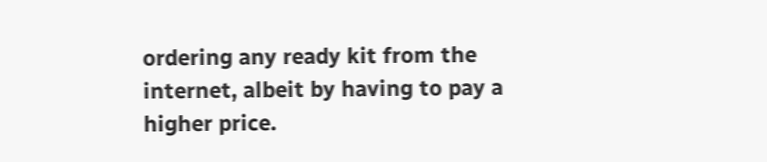ordering any ready kit from the internet, albeit by having to pay a higher price.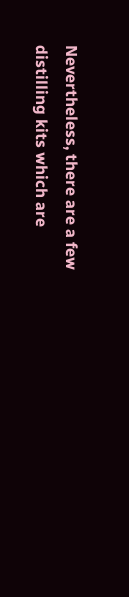Nevertheless, there are a few distilling kits which are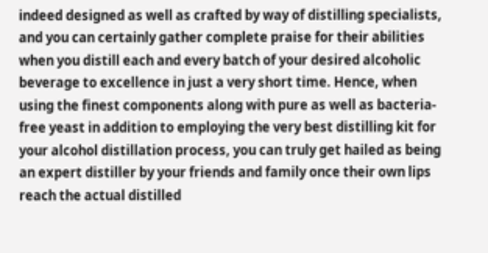indeed designed as well as crafted by way of distilling specialists, and you can certainly gather complete praise for their abilities when you distill each and every batch of your desired alcoholic beverage to excellence in just a very short time. Hence, when using the finest components along with pure as well as bacteria-free yeast in addition to employing the very best distilling kit for your alcohol distillation process, you can truly get hailed as being an expert distiller by your friends and family once their own lips reach the actual distilled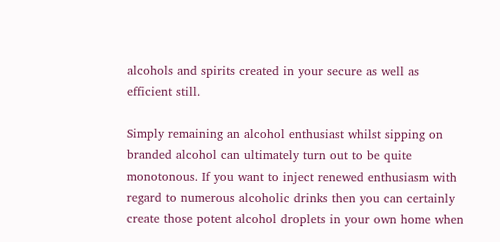alcohols and spirits created in your secure as well as efficient still.

Simply remaining an alcohol enthusiast whilst sipping on branded alcohol can ultimately turn out to be quite monotonous. If you want to inject renewed enthusiasm with regard to numerous alcoholic drinks then you can certainly create those potent alcohol droplets in your own home when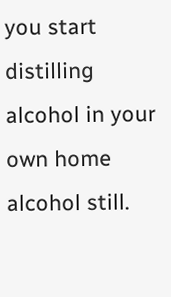you start distilling alcohol in your own home alcohol still.